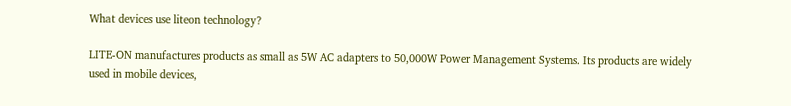What devices use liteon technology?

LITE-ON manufactures products as small as 5W AC adapters to 50,000W Power Management Systems. Its products are widely used in mobile devices,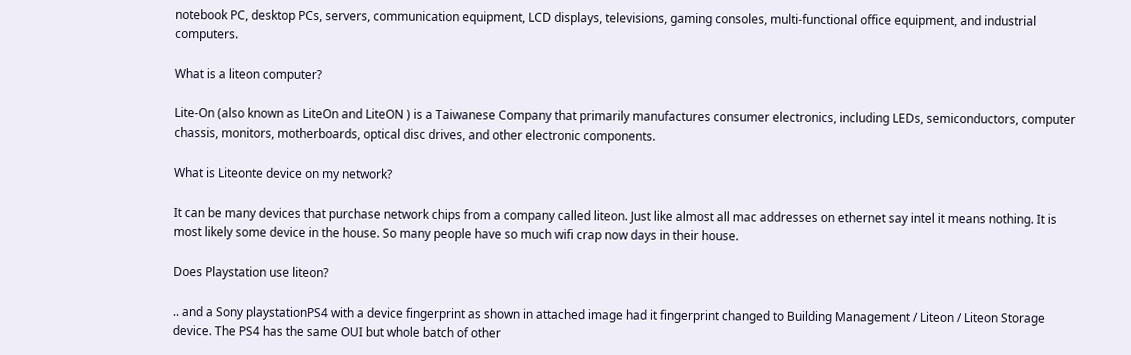notebook PC, desktop PCs, servers, communication equipment, LCD displays, televisions, gaming consoles, multi-functional office equipment, and industrial computers.

What is a liteon computer?

Lite-On (also known as LiteOn and LiteON ) is a Taiwanese Company that primarily manufactures consumer electronics, including LEDs, semiconductors, computer chassis, monitors, motherboards, optical disc drives, and other electronic components.

What is Liteonte device on my network?

It can be many devices that purchase network chips from a company called liteon. Just like almost all mac addresses on ethernet say intel it means nothing. It is most likely some device in the house. So many people have so much wifi crap now days in their house.

Does Playstation use liteon?

.. and a Sony playstationPS4 with a device fingerprint as shown in attached image had it fingerprint changed to Building Management / Liteon / Liteon Storage device. The PS4 has the same OUI but whole batch of other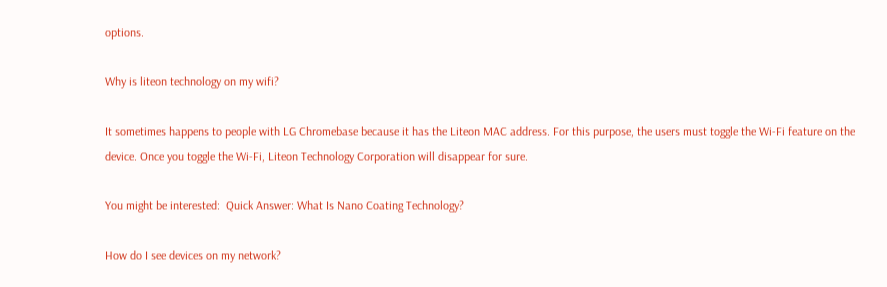options.

Why is liteon technology on my wifi?

It sometimes happens to people with LG Chromebase because it has the Liteon MAC address. For this purpose, the users must toggle the Wi-Fi feature on the device. Once you toggle the Wi-Fi, Liteon Technology Corporation will disappear for sure.

You might be interested:  Quick Answer: What Is Nano Coating Technology?

How do I see devices on my network?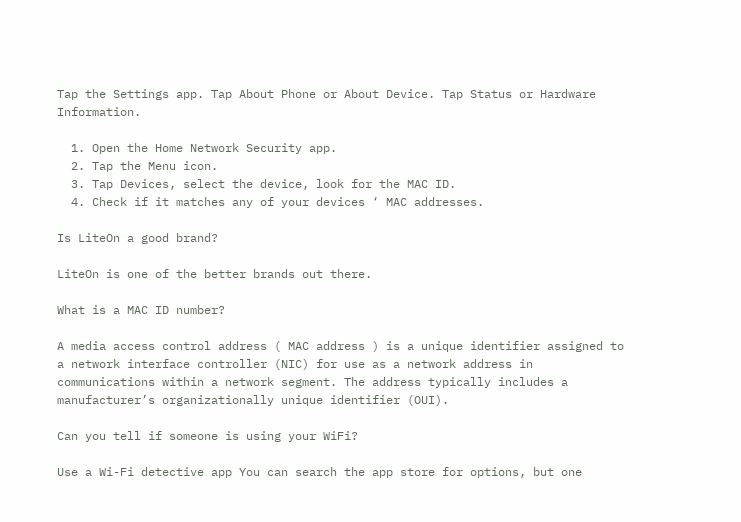Tap the Settings app. Tap About Phone or About Device. Tap Status or Hardware Information.

  1. Open the Home Network Security app.
  2. Tap the Menu icon.
  3. Tap Devices, select the device, look for the MAC ID.
  4. Check if it matches any of your devices ‘ MAC addresses.

Is LiteOn a good brand?

LiteOn is one of the better brands out there.

What is a MAC ID number?

A media access control address ( MAC address ) is a unique identifier assigned to a network interface controller (NIC) for use as a network address in communications within a network segment. The address typically includes a manufacturer’s organizationally unique identifier (OUI).

Can you tell if someone is using your WiFi?

Use a Wi-Fi detective app You can search the app store for options, but one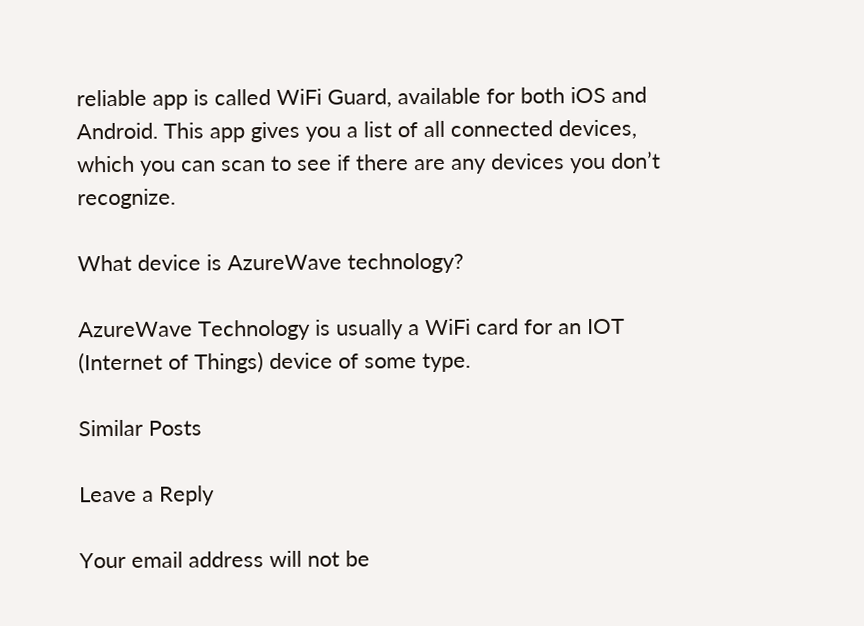reliable app is called WiFi Guard, available for both iOS and Android. This app gives you a list of all connected devices, which you can scan to see if there are any devices you don’t recognize.

What device is AzureWave technology?

AzureWave Technology is usually a WiFi card for an IOT (Internet of Things) device of some type.

Similar Posts

Leave a Reply

Your email address will not be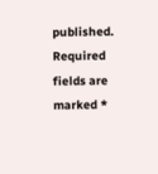published. Required fields are marked *